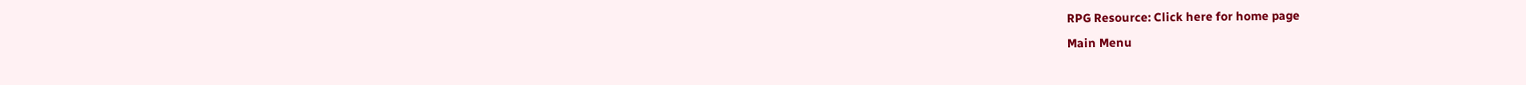RPG Resource: Click here for home page
Main Menu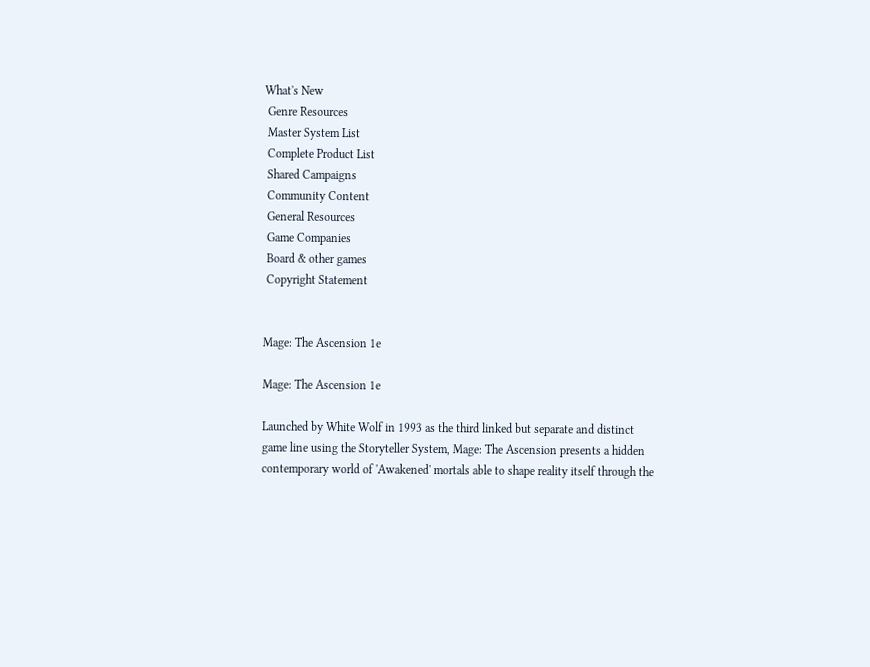What's New
 Genre Resources
 Master System List
 Complete Product List
 Shared Campaigns
 Community Content
 General Resources
 Game Companies
 Board & other games
 Copyright Statement


Mage: The Ascension 1e

Mage: The Ascension 1e

Launched by White Wolf in 1993 as the third linked but separate and distinct game line using the Storyteller System, Mage: The Ascension presents a hidden contemporary world of 'Awakened' mortals able to shape reality itself through the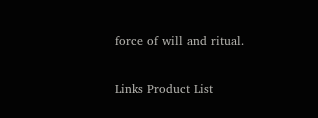force of will and ritual.

Links Product List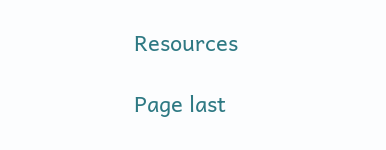Resources

Page last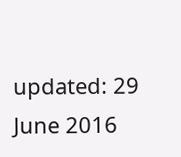updated: 29 June 2016